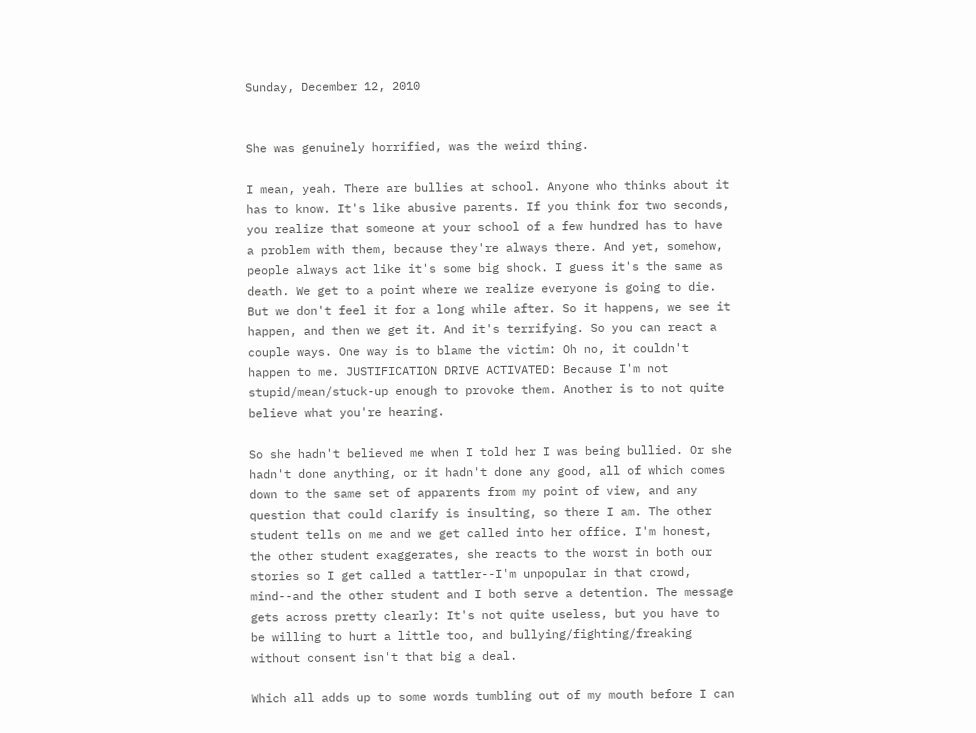Sunday, December 12, 2010


She was genuinely horrified, was the weird thing.

I mean, yeah. There are bullies at school. Anyone who thinks about it has to know. It's like abusive parents. If you think for two seconds, you realize that someone at your school of a few hundred has to have a problem with them, because they're always there. And yet, somehow, people always act like it's some big shock. I guess it's the same as death. We get to a point where we realize everyone is going to die. But we don't feel it for a long while after. So it happens, we see it happen, and then we get it. And it's terrifying. So you can react a couple ways. One way is to blame the victim: Oh no, it couldn't happen to me. JUSTIFICATION DRIVE ACTIVATED: Because I'm not stupid/mean/stuck-up enough to provoke them. Another is to not quite believe what you're hearing.

So she hadn't believed me when I told her I was being bullied. Or she hadn't done anything, or it hadn't done any good, all of which comes down to the same set of apparents from my point of view, and any question that could clarify is insulting, so there I am. The other student tells on me and we get called into her office. I'm honest, the other student exaggerates, she reacts to the worst in both our stories so I get called a tattler--I'm unpopular in that crowd, mind--and the other student and I both serve a detention. The message gets across pretty clearly: It's not quite useless, but you have to be willing to hurt a little too, and bullying/fighting/freaking without consent isn't that big a deal.

Which all adds up to some words tumbling out of my mouth before I can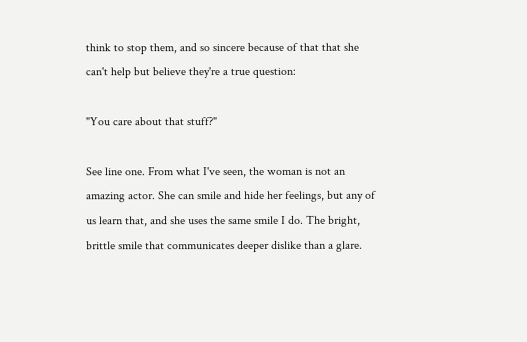think to stop them, and so sincere because of that that she can't help but believe they're a true question:

"You care about that stuff?"

See line one. From what I've seen, the woman is not an amazing actor. She can smile and hide her feelings, but any of us learn that, and she uses the same smile I do. The bright, brittle smile that communicates deeper dislike than a glare.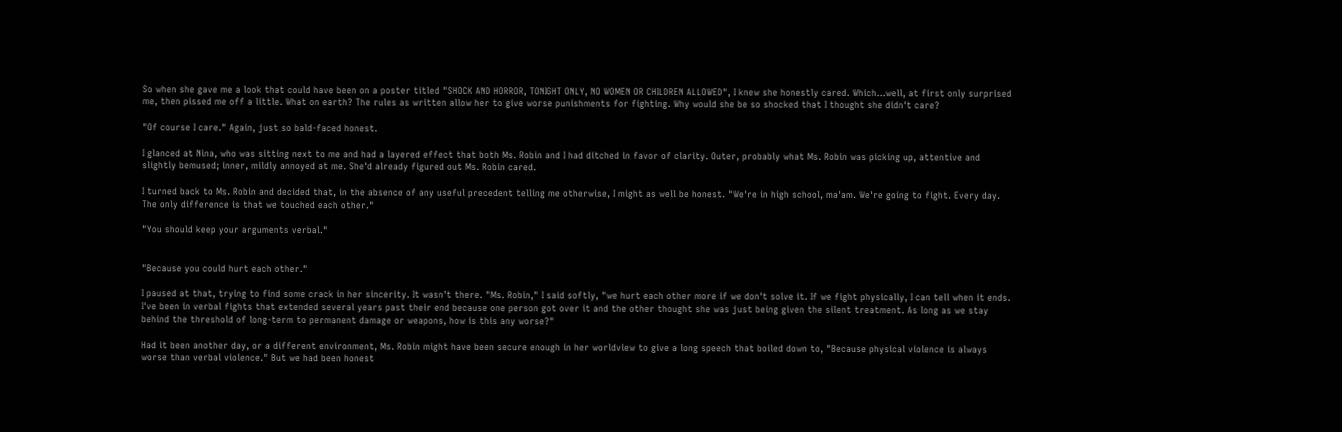So when she gave me a look that could have been on a poster titled "SHOCK AND HORROR, TONIGHT ONLY, NO WOMEN OR CHILDREN ALLOWED", I knew she honestly cared. Which...well, at first only surprised me, then pissed me off a little. What on earth? The rules as written allow her to give worse punishments for fighting. Why would she be so shocked that I thought she didn't care?

"Of course I care." Again, just so bald-faced honest.

I glanced at Nina, who was sitting next to me and had a layered effect that both Ms. Robin and I had ditched in favor of clarity. Outer, probably what Ms. Robin was picking up, attentive and slightly bemused; inner, mildly annoyed at me. She'd already figured out Ms. Robin cared.

I turned back to Ms. Robin and decided that, in the absence of any useful precedent telling me otherwise, I might as well be honest. "We're in high school, ma'am. We're going to fight. Every day. The only difference is that we touched each other."

"You should keep your arguments verbal."


"Because you could hurt each other."

I paused at that, trying to find some crack in her sincerity. It wasn't there. "Ms. Robin," I said softly, "we hurt each other more if we don't solve it. If we fight physically, I can tell when it ends. I've been in verbal fights that extended several years past their end because one person got over it and the other thought she was just being given the silent treatment. As long as we stay behind the threshold of long-term to permanent damage or weapons, how is this any worse?"

Had it been another day, or a different environment, Ms. Robin might have been secure enough in her worldview to give a long speech that boiled down to, "Because physical violence is always worse than verbal violence." But we had been honest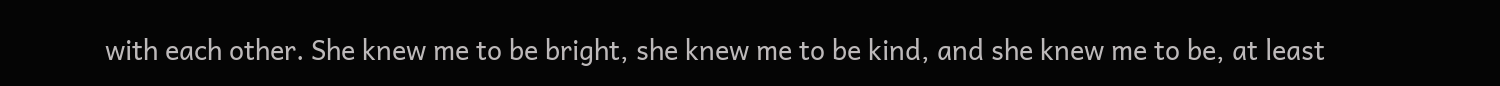with each other. She knew me to be bright, she knew me to be kind, and she knew me to be, at least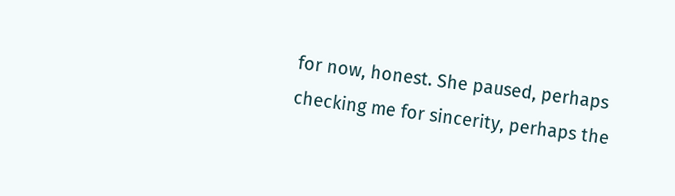for now, honest. She paused, perhaps checking me for sincerity, perhaps the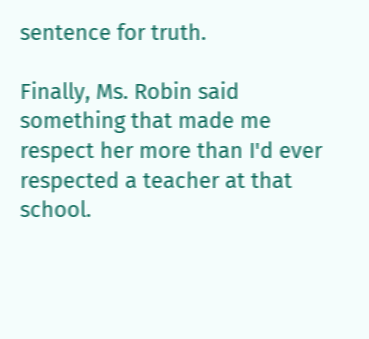sentence for truth.

Finally, Ms. Robin said something that made me respect her more than I'd ever respected a teacher at that school.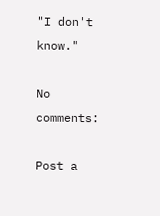"I don't know."

No comments:

Post a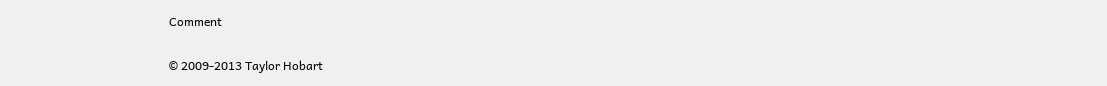Comment

© 2009-2013 Taylor Hobart